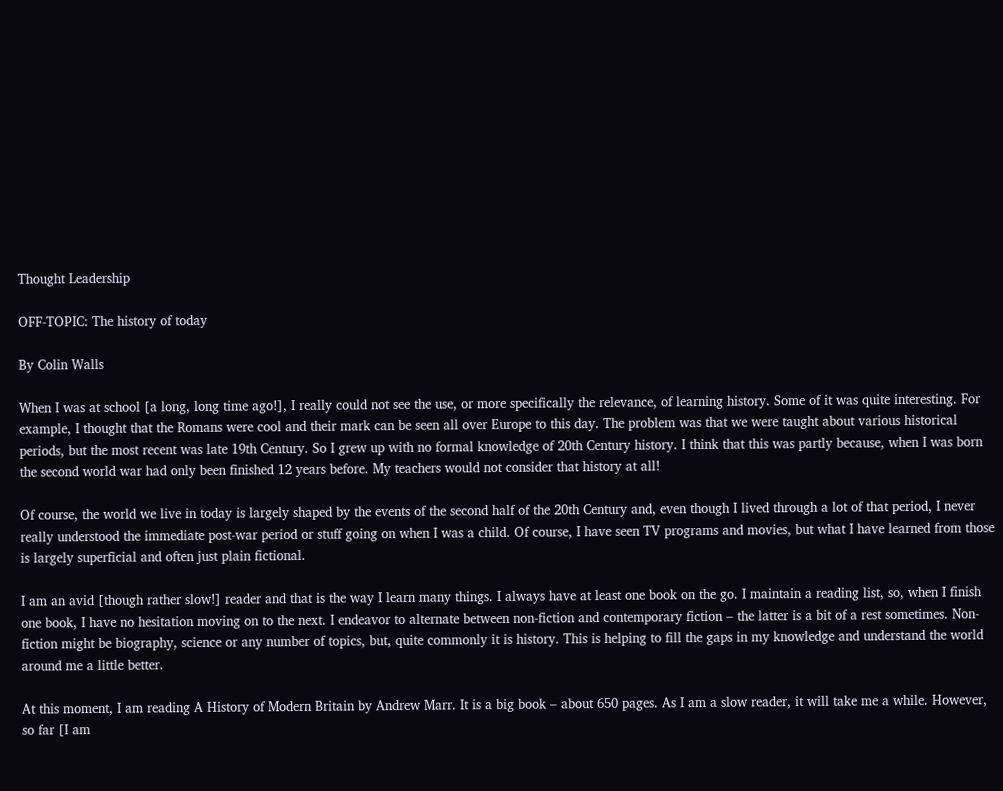Thought Leadership

OFF-TOPIC: The history of today

By Colin Walls

When I was at school [a long, long time ago!], I really could not see the use, or more specifically the relevance, of learning history. Some of it was quite interesting. For example, I thought that the Romans were cool and their mark can be seen all over Europe to this day. The problem was that we were taught about various historical periods, but the most recent was late 19th Century. So I grew up with no formal knowledge of 20th Century history. I think that this was partly because, when I was born the second world war had only been finished 12 years before. My teachers would not consider that history at all!

Of course, the world we live in today is largely shaped by the events of the second half of the 20th Century and, even though I lived through a lot of that period, I never really understood the immediate post-war period or stuff going on when I was a child. Of course, I have seen TV programs and movies, but what I have learned from those is largely superficial and often just plain fictional.

I am an avid [though rather slow!] reader and that is the way I learn many things. I always have at least one book on the go. I maintain a reading list, so, when I finish one book, I have no hesitation moving on to the next. I endeavor to alternate between non-fiction and contemporary fiction – the latter is a bit of a rest sometimes. Non-fiction might be biography, science or any number of topics, but, quite commonly it is history. This is helping to fill the gaps in my knowledge and understand the world around me a little better.

At this moment, I am reading A History of Modern Britain by Andrew Marr. It is a big book – about 650 pages. As I am a slow reader, it will take me a while. However, so far [I am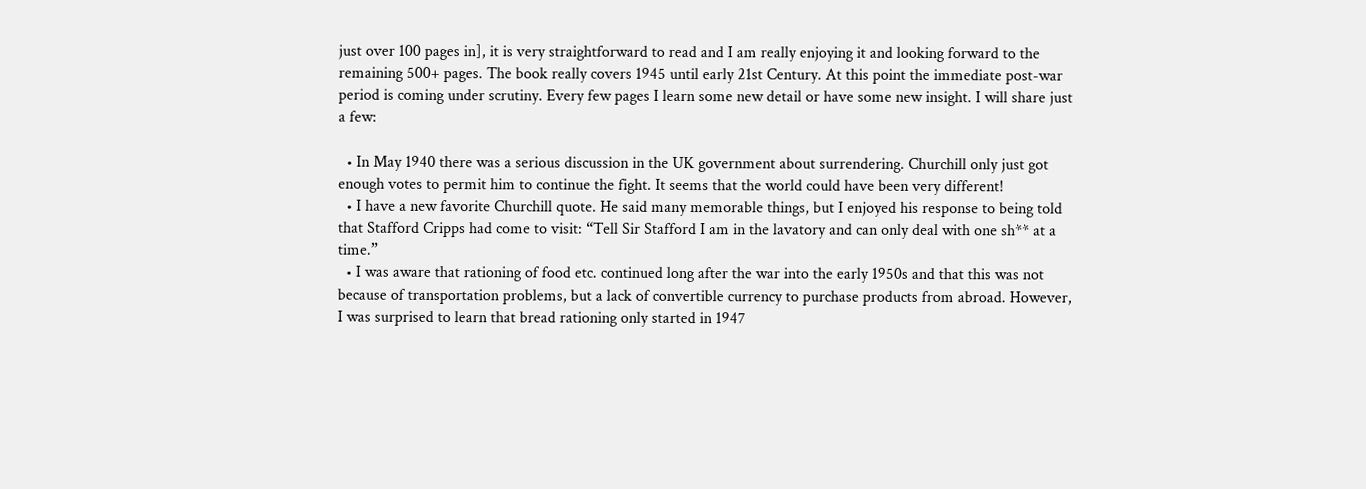just over 100 pages in], it is very straightforward to read and I am really enjoying it and looking forward to the remaining 500+ pages. The book really covers 1945 until early 21st Century. At this point the immediate post-war period is coming under scrutiny. Every few pages I learn some new detail or have some new insight. I will share just a few:

  • In May 1940 there was a serious discussion in the UK government about surrendering. Churchill only just got enough votes to permit him to continue the fight. It seems that the world could have been very different!
  • I have a new favorite Churchill quote. He said many memorable things, but I enjoyed his response to being told that Stafford Cripps had come to visit: “Tell Sir Stafford I am in the lavatory and can only deal with one sh** at a time.”
  • I was aware that rationing of food etc. continued long after the war into the early 1950s and that this was not because of transportation problems, but a lack of convertible currency to purchase products from abroad. However, I was surprised to learn that bread rationing only started in 1947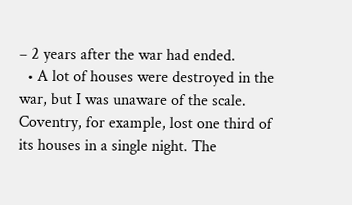– 2 years after the war had ended.
  • A lot of houses were destroyed in the war, but I was unaware of the scale. Coventry, for example, lost one third of its houses in a single night. The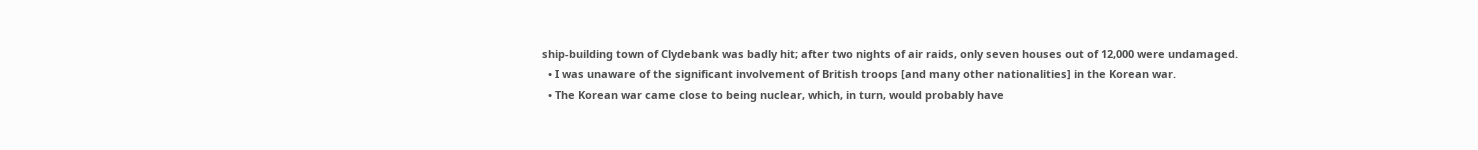ship-building town of Clydebank was badly hit; after two nights of air raids, only seven houses out of 12,000 were undamaged.
  • I was unaware of the significant involvement of British troops [and many other nationalities] in the Korean war.
  • The Korean war came close to being nuclear, which, in turn, would probably have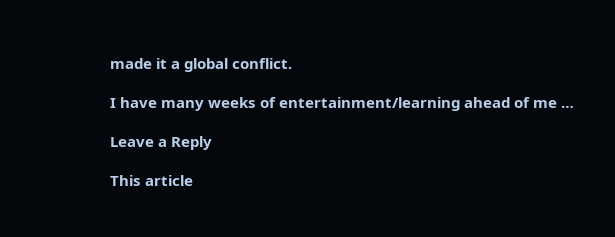made it a global conflict.

I have many weeks of entertainment/learning ahead of me …

Leave a Reply

This article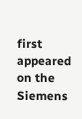first appeared on the Siemens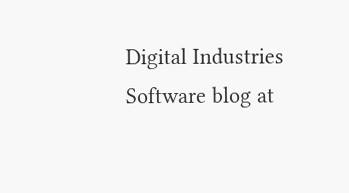Digital Industries Software blog at